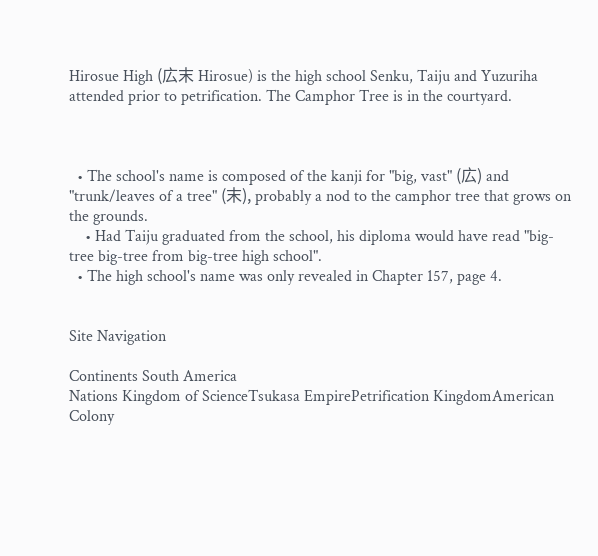Hirosue High (広末 Hirosue) is the high school Senku, Taiju and Yuzuriha attended prior to petrification. The Camphor Tree is in the courtyard.



  • The school's name is composed of the kanji for "big, vast" (広) and "trunk/leaves of a tree" (末), probably a nod to the camphor tree that grows on the grounds.
    • Had Taiju graduated from the school, his diploma would have read "big-tree big-tree from big-tree high school".
  • The high school's name was only revealed in Chapter 157, page 4.


Site Navigation

Continents South America
Nations Kingdom of ScienceTsukasa EmpirePetrification KingdomAmerican Colony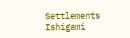Settlements Ishigami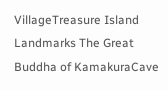VillageTreasure Island
Landmarks The Great Buddha of KamakuraCave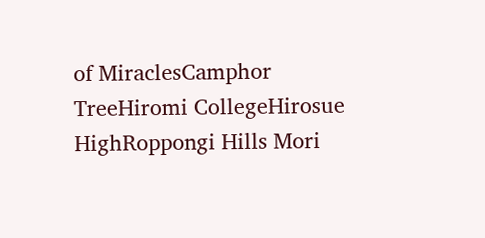of MiraclesCamphor TreeHiromi CollegeHirosue HighRoppongi Hills Mori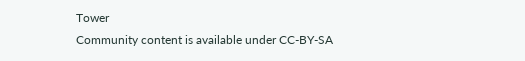Tower
Community content is available under CC-BY-SA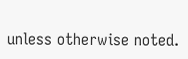unless otherwise noted.